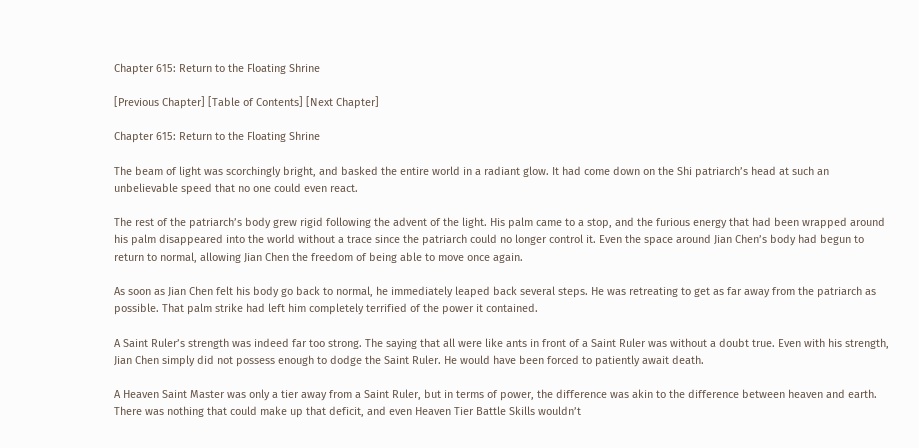Chapter 615: Return to the Floating Shrine

[Previous Chapter] [Table of Contents] [Next Chapter]

Chapter 615: Return to the Floating Shrine

The beam of light was scorchingly bright, and basked the entire world in a radiant glow. It had come down on the Shi patriarch’s head at such an unbelievable speed that no one could even react.

The rest of the patriarch’s body grew rigid following the advent of the light. His palm came to a stop, and the furious energy that had been wrapped around his palm disappeared into the world without a trace since the patriarch could no longer control it. Even the space around Jian Chen’s body had begun to return to normal, allowing Jian Chen the freedom of being able to move once again.

As soon as Jian Chen felt his body go back to normal, he immediately leaped back several steps. He was retreating to get as far away from the patriarch as possible. That palm strike had left him completely terrified of the power it contained.

A Saint Ruler’s strength was indeed far too strong. The saying that all were like ants in front of a Saint Ruler was without a doubt true. Even with his strength, Jian Chen simply did not possess enough to dodge the Saint Ruler. He would have been forced to patiently await death.

A Heaven Saint Master was only a tier away from a Saint Ruler, but in terms of power, the difference was akin to the difference between heaven and earth. There was nothing that could make up that deficit, and even Heaven Tier Battle Skills wouldn’t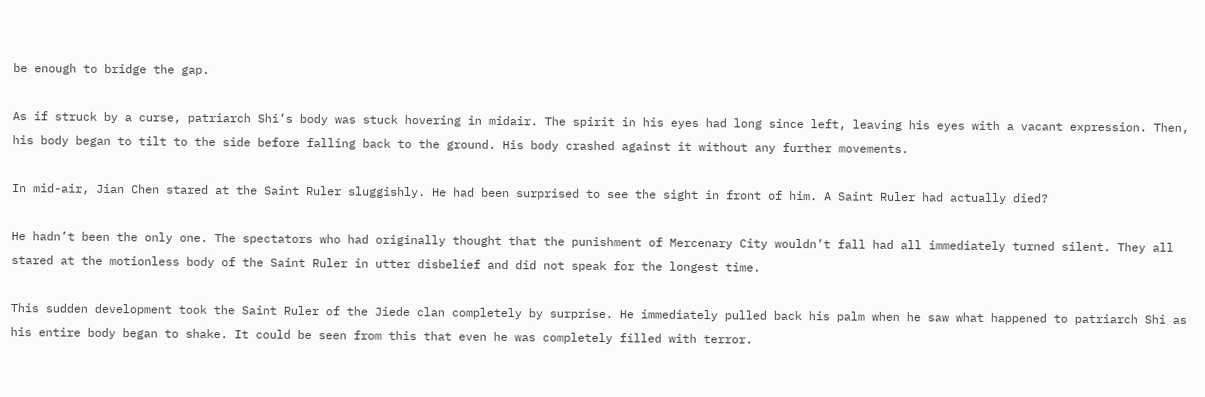be enough to bridge the gap.

As if struck by a curse, patriarch Shi’s body was stuck hovering in midair. The spirit in his eyes had long since left, leaving his eyes with a vacant expression. Then, his body began to tilt to the side before falling back to the ground. His body crashed against it without any further movements.

In mid-air, Jian Chen stared at the Saint Ruler sluggishly. He had been surprised to see the sight in front of him. A Saint Ruler had actually died?

He hadn’t been the only one. The spectators who had originally thought that the punishment of Mercenary City wouldn’t fall had all immediately turned silent. They all stared at the motionless body of the Saint Ruler in utter disbelief and did not speak for the longest time.

This sudden development took the Saint Ruler of the Jiede clan completely by surprise. He immediately pulled back his palm when he saw what happened to patriarch Shi as his entire body began to shake. It could be seen from this that even he was completely filled with terror.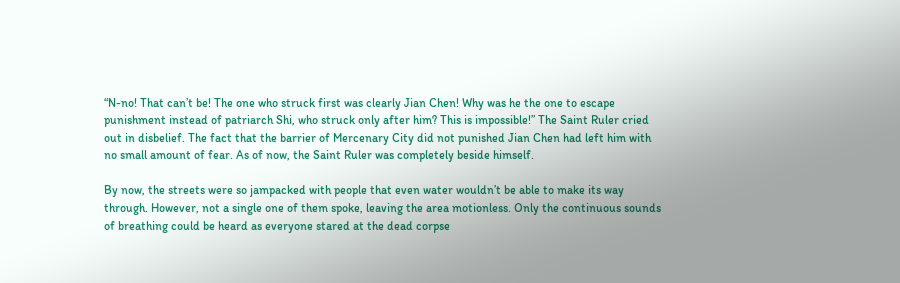“N-no! That can’t be! The one who struck first was clearly Jian Chen! Why was he the one to escape punishment instead of patriarch Shi, who struck only after him? This is impossible!” The Saint Ruler cried out in disbelief. The fact that the barrier of Mercenary City did not punished Jian Chen had left him with no small amount of fear. As of now, the Saint Ruler was completely beside himself.

By now, the streets were so jampacked with people that even water wouldn’t be able to make its way through. However, not a single one of them spoke, leaving the area motionless. Only the continuous sounds of breathing could be heard as everyone stared at the dead corpse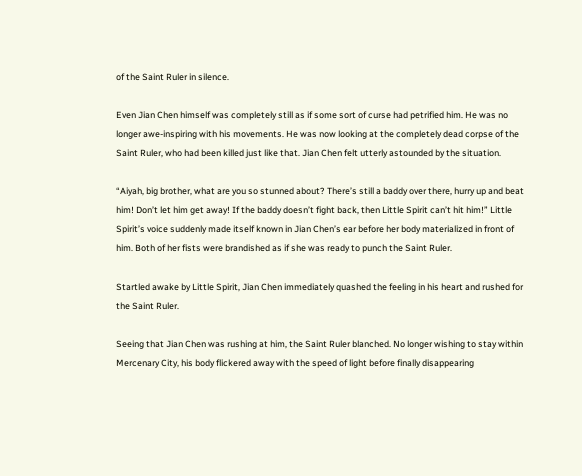of the Saint Ruler in silence.

Even Jian Chen himself was completely still as if some sort of curse had petrified him. He was no longer awe-inspiring with his movements. He was now looking at the completely dead corpse of the Saint Ruler, who had been killed just like that. Jian Chen felt utterly astounded by the situation.

“Aiyah, big brother, what are you so stunned about? There’s still a baddy over there, hurry up and beat him! Don’t let him get away! If the baddy doesn’t fight back, then Little Spirit can’t hit him!” Little Spirit’s voice suddenly made itself known in Jian Chen’s ear before her body materialized in front of him. Both of her fists were brandished as if she was ready to punch the Saint Ruler.

Startled awake by Little Spirit, Jian Chen immediately quashed the feeling in his heart and rushed for the Saint Ruler.

Seeing that Jian Chen was rushing at him, the Saint Ruler blanched. No longer wishing to stay within Mercenary City, his body flickered away with the speed of light before finally disappearing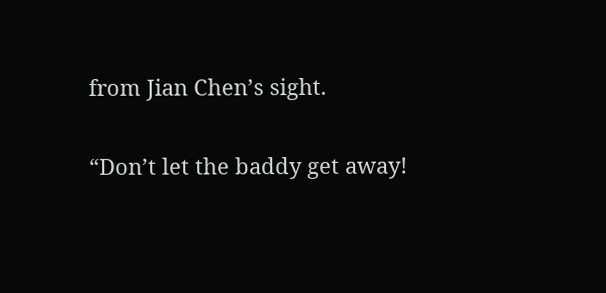from Jian Chen’s sight.

“Don’t let the baddy get away!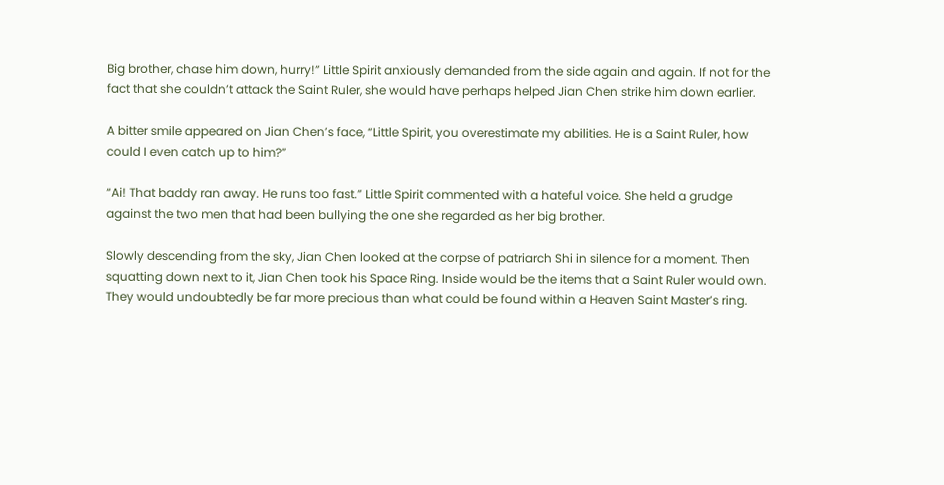Big brother, chase him down, hurry!” Little Spirit anxiously demanded from the side again and again. If not for the fact that she couldn’t attack the Saint Ruler, she would have perhaps helped Jian Chen strike him down earlier.

A bitter smile appeared on Jian Chen’s face, “Little Spirit, you overestimate my abilities. He is a Saint Ruler, how could I even catch up to him?”

“Ai! That baddy ran away. He runs too fast.” Little Spirit commented with a hateful voice. She held a grudge against the two men that had been bullying the one she regarded as her big brother.

Slowly descending from the sky, Jian Chen looked at the corpse of patriarch Shi in silence for a moment. Then squatting down next to it, Jian Chen took his Space Ring. Inside would be the items that a Saint Ruler would own. They would undoubtedly be far more precious than what could be found within a Heaven Saint Master’s ring.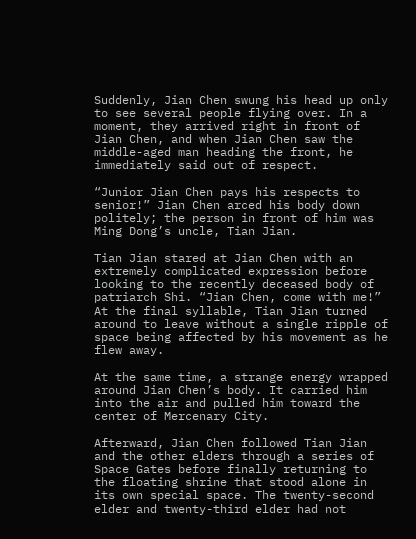Suddenly, Jian Chen swung his head up only to see several people flying over. In a moment, they arrived right in front of Jian Chen, and when Jian Chen saw the middle-aged man heading the front, he immediately said out of respect.

“Junior Jian Chen pays his respects to senior!” Jian Chen arced his body down politely; the person in front of him was Ming Dong’s uncle, Tian Jian.

Tian Jian stared at Jian Chen with an extremely complicated expression before looking to the recently deceased body of patriarch Shi. “Jian Chen, come with me!” At the final syllable, Tian Jian turned around to leave without a single ripple of space being affected by his movement as he flew away.

At the same time, a strange energy wrapped around Jian Chen’s body. It carried him into the air and pulled him toward the center of Mercenary City.

Afterward, Jian Chen followed Tian Jian and the other elders through a series of Space Gates before finally returning to the floating shrine that stood alone in its own special space. The twenty-second elder and twenty-third elder had not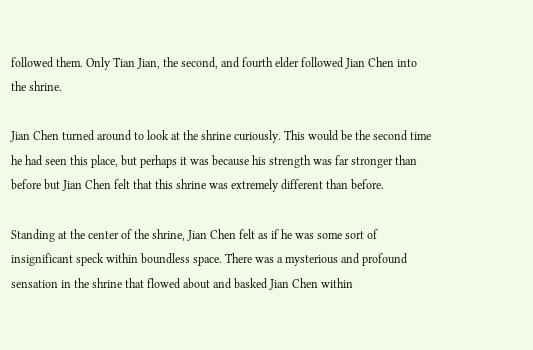followed them. Only Tian Jian, the second, and fourth elder followed Jian Chen into the shrine.

Jian Chen turned around to look at the shrine curiously. This would be the second time he had seen this place, but perhaps it was because his strength was far stronger than before but Jian Chen felt that this shrine was extremely different than before.

Standing at the center of the shrine, Jian Chen felt as if he was some sort of insignificant speck within boundless space. There was a mysterious and profound sensation in the shrine that flowed about and basked Jian Chen within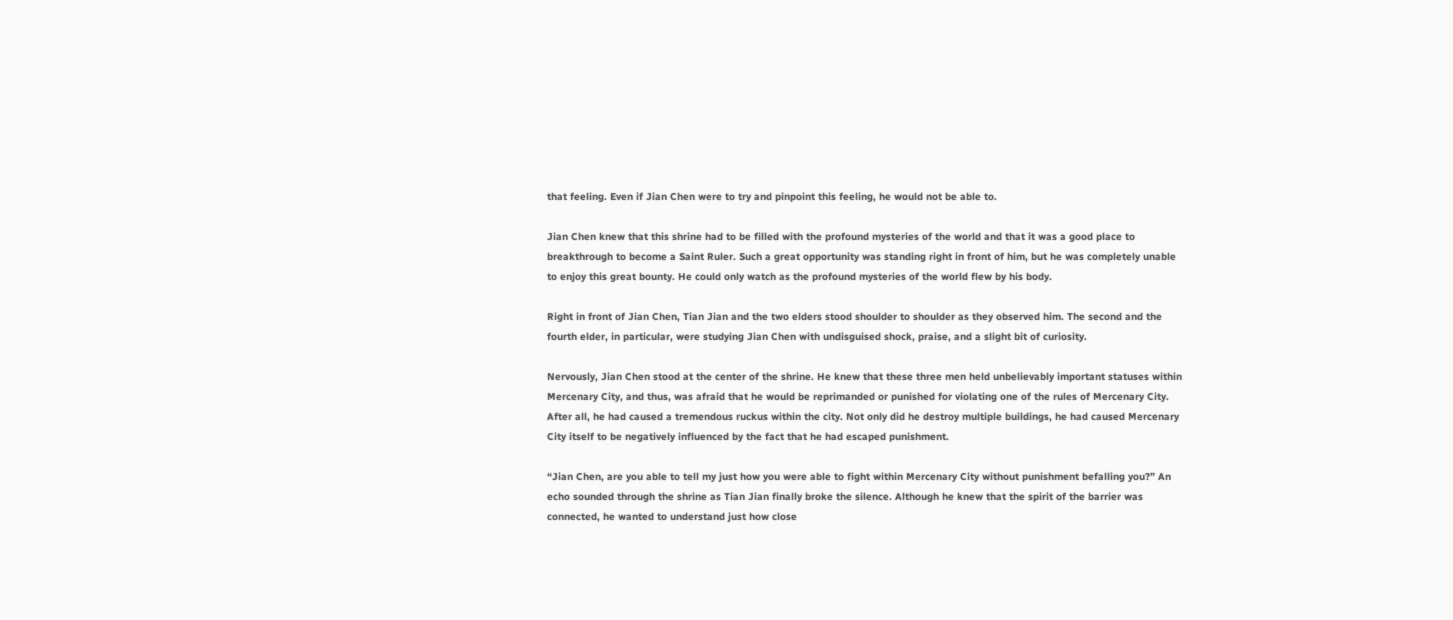that feeling. Even if Jian Chen were to try and pinpoint this feeling, he would not be able to.

Jian Chen knew that this shrine had to be filled with the profound mysteries of the world and that it was a good place to breakthrough to become a Saint Ruler. Such a great opportunity was standing right in front of him, but he was completely unable to enjoy this great bounty. He could only watch as the profound mysteries of the world flew by his body.

Right in front of Jian Chen, Tian Jian and the two elders stood shoulder to shoulder as they observed him. The second and the fourth elder, in particular, were studying Jian Chen with undisguised shock, praise, and a slight bit of curiosity.

Nervously, Jian Chen stood at the center of the shrine. He knew that these three men held unbelievably important statuses within Mercenary City, and thus, was afraid that he would be reprimanded or punished for violating one of the rules of Mercenary City. After all, he had caused a tremendous ruckus within the city. Not only did he destroy multiple buildings, he had caused Mercenary City itself to be negatively influenced by the fact that he had escaped punishment.

“Jian Chen, are you able to tell my just how you were able to fight within Mercenary City without punishment befalling you?” An echo sounded through the shrine as Tian Jian finally broke the silence. Although he knew that the spirit of the barrier was connected, he wanted to understand just how close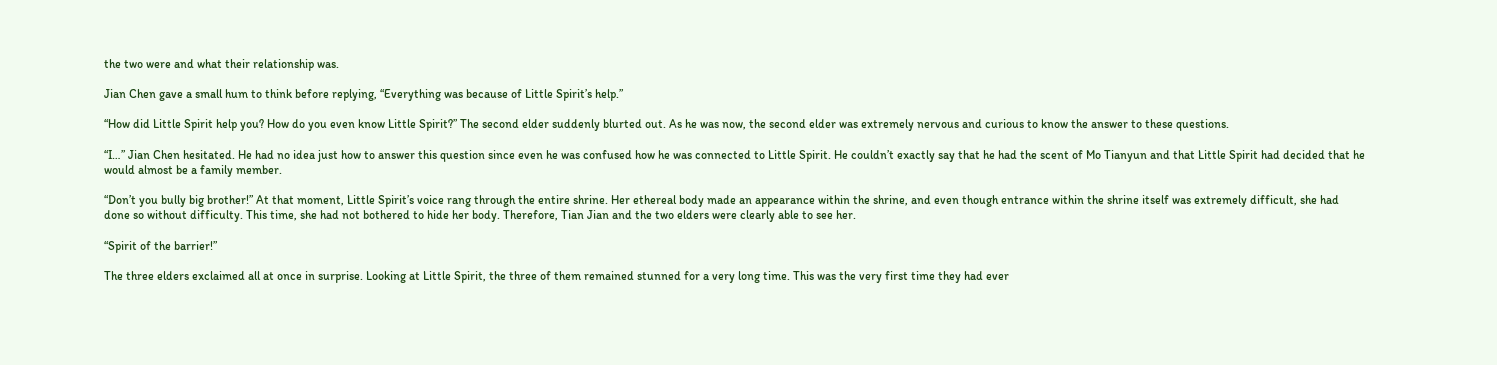the two were and what their relationship was.

Jian Chen gave a small hum to think before replying, “Everything was because of Little Spirit’s help.”

“How did Little Spirit help you? How do you even know Little Spirit?” The second elder suddenly blurted out. As he was now, the second elder was extremely nervous and curious to know the answer to these questions.

“I…” Jian Chen hesitated. He had no idea just how to answer this question since even he was confused how he was connected to Little Spirit. He couldn’t exactly say that he had the scent of Mo Tianyun and that Little Spirit had decided that he would almost be a family member.

“Don’t you bully big brother!” At that moment, Little Spirit’s voice rang through the entire shrine. Her ethereal body made an appearance within the shrine, and even though entrance within the shrine itself was extremely difficult, she had done so without difficulty. This time, she had not bothered to hide her body. Therefore, Tian Jian and the two elders were clearly able to see her.

“Spirit of the barrier!”

The three elders exclaimed all at once in surprise. Looking at Little Spirit, the three of them remained stunned for a very long time. This was the very first time they had ever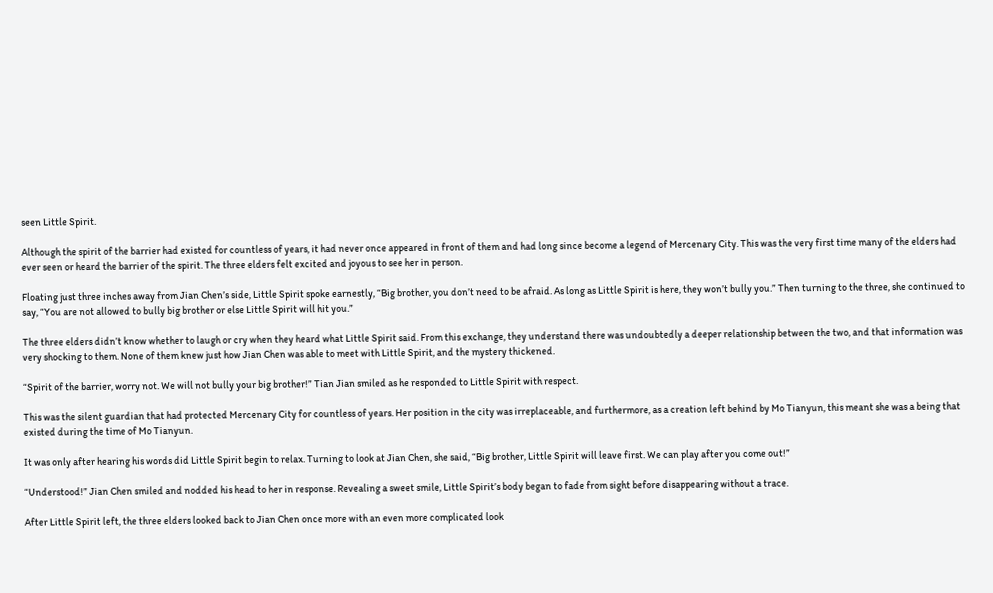seen Little Spirit.

Although the spirit of the barrier had existed for countless of years, it had never once appeared in front of them and had long since become a legend of Mercenary City. This was the very first time many of the elders had ever seen or heard the barrier of the spirit. The three elders felt excited and joyous to see her in person.

Floating just three inches away from Jian Chen’s side, Little Spirit spoke earnestly, “Big brother, you don’t need to be afraid. As long as Little Spirit is here, they won’t bully you.” Then turning to the three, she continued to say, “You are not allowed to bully big brother or else Little Spirit will hit you.”

The three elders didn’t know whether to laugh or cry when they heard what Little Spirit said. From this exchange, they understand there was undoubtedly a deeper relationship between the two, and that information was very shocking to them. None of them knew just how Jian Chen was able to meet with Little Spirit, and the mystery thickened.

“Spirit of the barrier, worry not. We will not bully your big brother!” Tian Jian smiled as he responded to Little Spirit with respect.

This was the silent guardian that had protected Mercenary City for countless of years. Her position in the city was irreplaceable, and furthermore, as a creation left behind by Mo Tianyun, this meant she was a being that existed during the time of Mo Tianyun.

It was only after hearing his words did Little Spirit begin to relax. Turning to look at Jian Chen, she said, “Big brother, Little Spirit will leave first. We can play after you come out!”

“Understood!” Jian Chen smiled and nodded his head to her in response. Revealing a sweet smile, Little Spirit’s body began to fade from sight before disappearing without a trace.

After Little Spirit left, the three elders looked back to Jian Chen once more with an even more complicated look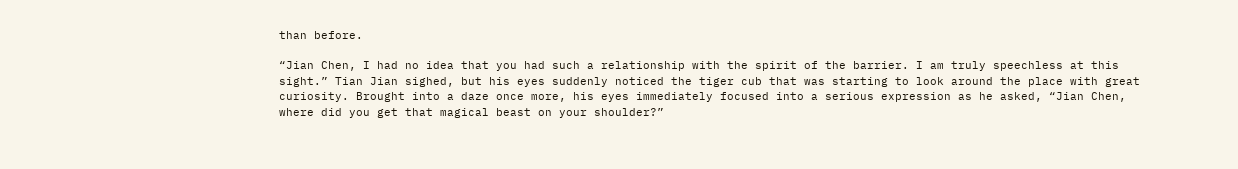than before.

“Jian Chen, I had no idea that you had such a relationship with the spirit of the barrier. I am truly speechless at this sight.” Tian Jian sighed, but his eyes suddenly noticed the tiger cub that was starting to look around the place with great curiosity. Brought into a daze once more, his eyes immediately focused into a serious expression as he asked, “Jian Chen, where did you get that magical beast on your shoulder?”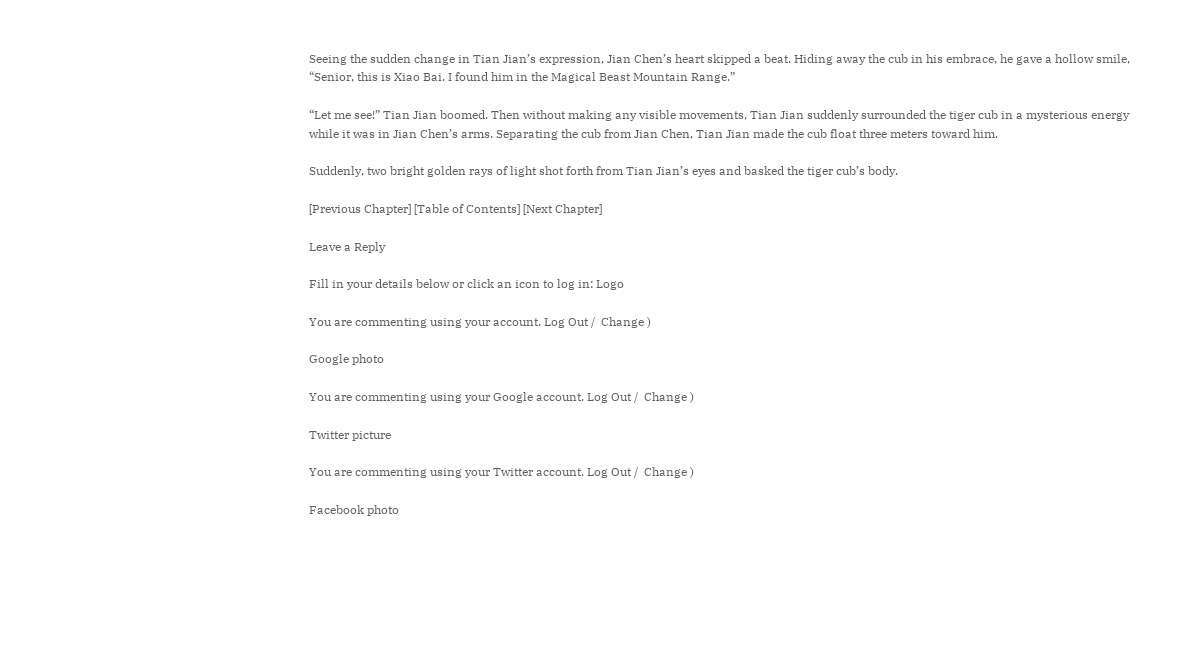Seeing the sudden change in Tian Jian’s expression, Jian Chen’s heart skipped a beat. Hiding away the cub in his embrace, he gave a hollow smile, “Senior, this is Xiao Bai. I found him in the Magical Beast Mountain Range.”

“Let me see!” Tian Jian boomed. Then without making any visible movements, Tian Jian suddenly surrounded the tiger cub in a mysterious energy while it was in Jian Chen’s arms. Separating the cub from Jian Chen, Tian Jian made the cub float three meters toward him.

Suddenly, two bright golden rays of light shot forth from Tian Jian’s eyes and basked the tiger cub’s body.

[Previous Chapter] [Table of Contents] [Next Chapter]

Leave a Reply

Fill in your details below or click an icon to log in: Logo

You are commenting using your account. Log Out /  Change )

Google photo

You are commenting using your Google account. Log Out /  Change )

Twitter picture

You are commenting using your Twitter account. Log Out /  Change )

Facebook photo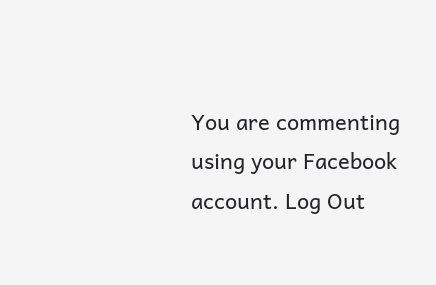You are commenting using your Facebook account. Log Out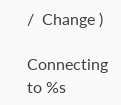/  Change )

Connecting to %s